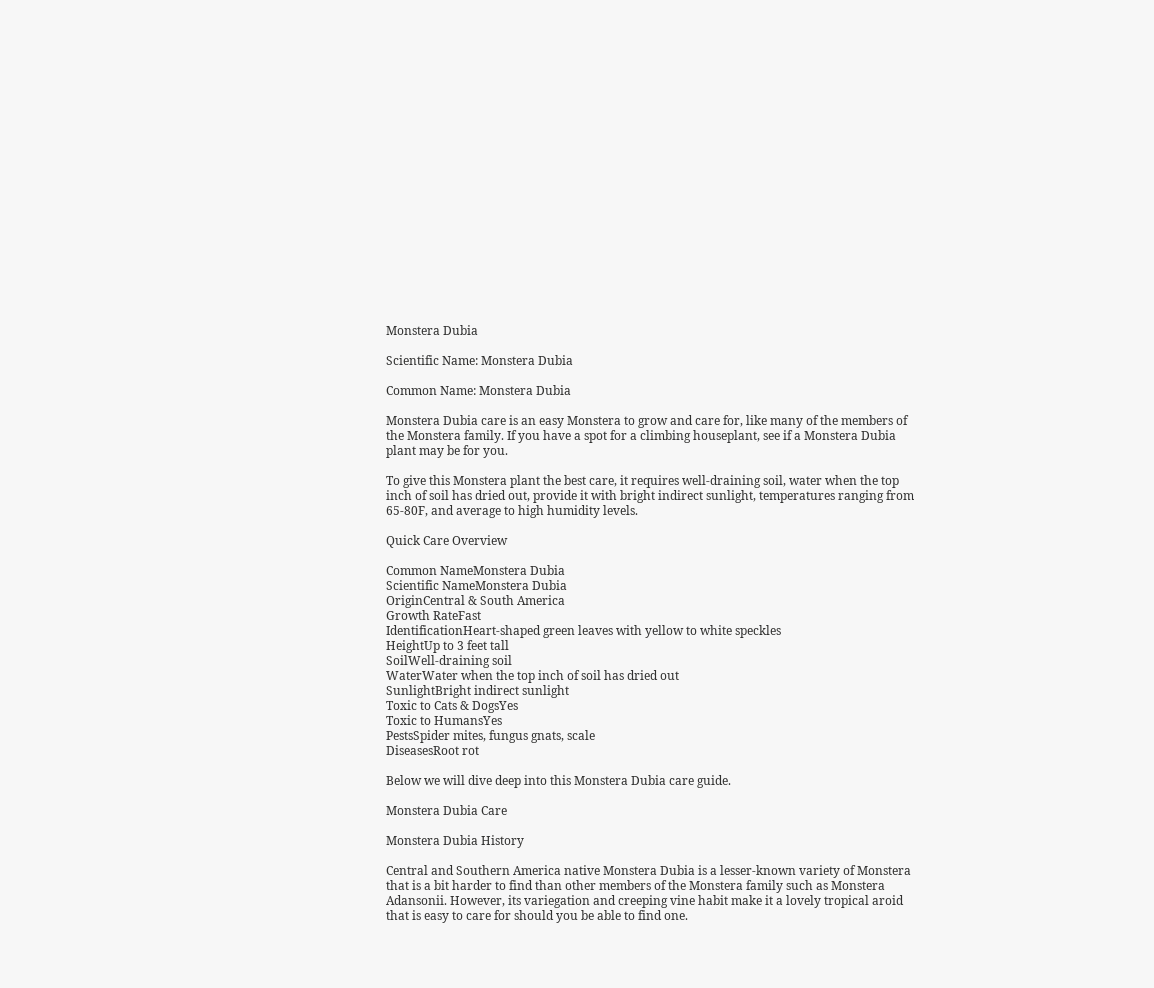Monstera Dubia

Scientific Name: Monstera Dubia

Common Name: Monstera Dubia

Monstera Dubia care is an easy Monstera to grow and care for, like many of the members of the Monstera family. If you have a spot for a climbing houseplant, see if a Monstera Dubia plant may be for you.

To give this Monstera plant the best care, it requires well-draining soil, water when the top inch of soil has dried out, provide it with bright indirect sunlight, temperatures ranging from 65-80F, and average to high humidity levels.

Quick Care Overview

Common NameMonstera Dubia
Scientific NameMonstera Dubia
OriginCentral & South America
Growth RateFast
IdentificationHeart-shaped green leaves with yellow to white speckles
HeightUp to 3 feet tall
SoilWell-draining soil
WaterWater when the top inch of soil has dried out
SunlightBright indirect sunlight
Toxic to Cats & DogsYes
Toxic to HumansYes
PestsSpider mites, fungus gnats, scale
DiseasesRoot rot

Below we will dive deep into this Monstera Dubia care guide.

Monstera Dubia Care

Monstera Dubia History

Central and Southern America native Monstera Dubia is a lesser-known variety of Monstera that is a bit harder to find than other members of the Monstera family such as Monstera Adansonii. However, its variegation and creeping vine habit make it a lovely tropical aroid that is easy to care for should you be able to find one.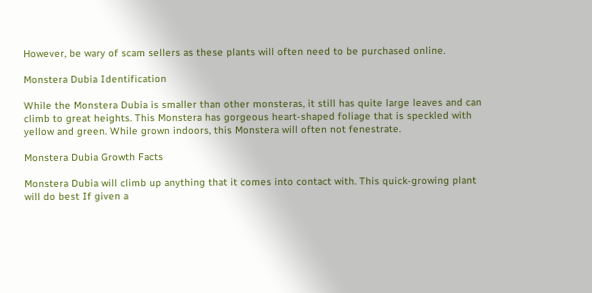However, be wary of scam sellers as these plants will often need to be purchased online.

Monstera Dubia Identification

While the Monstera Dubia is smaller than other monsteras, it still has quite large leaves and can climb to great heights. This Monstera has gorgeous heart-shaped foliage that is speckled with yellow and green. While grown indoors, this Monstera will often not fenestrate.

Monstera Dubia Growth Facts

Monstera Dubia will climb up anything that it comes into contact with. This quick-growing plant will do best If given a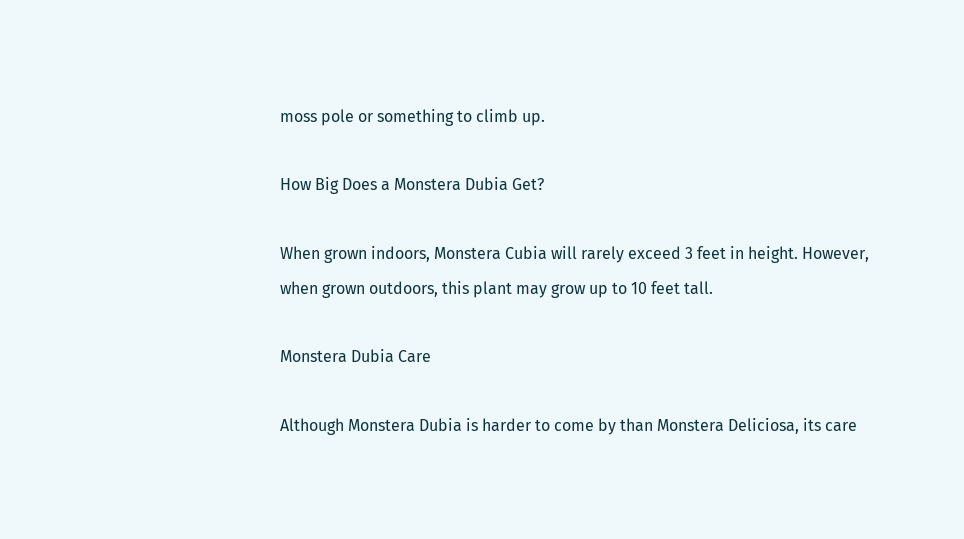moss pole or something to climb up.

How Big Does a Monstera Dubia Get?

When grown indoors, Monstera Cubia will rarely exceed 3 feet in height. However, when grown outdoors, this plant may grow up to 10 feet tall.

Monstera Dubia Care

Although Monstera Dubia is harder to come by than Monstera Deliciosa, its care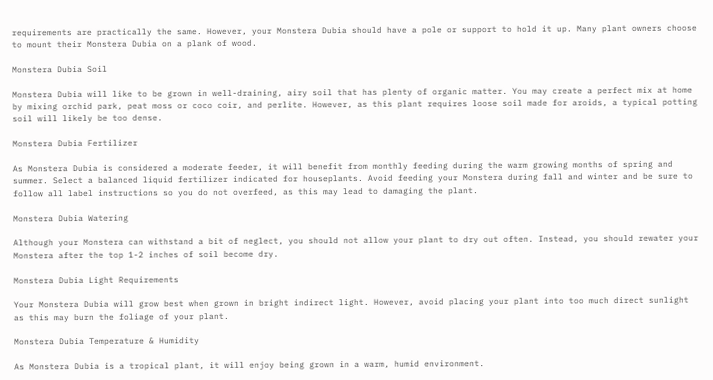requirements are practically the same. However, your Monstera Dubia should have a pole or support to hold it up. Many plant owners choose to mount their Monstera Dubia on a plank of wood.

Monstera Dubia Soil

Monstera Dubia will like to be grown in well-draining, airy soil that has plenty of organic matter. You may create a perfect mix at home by mixing orchid park, peat moss or coco coir, and perlite. However, as this plant requires loose soil made for aroids, a typical potting soil will likely be too dense.

Monstera Dubia Fertilizer

As Monstera Dubia is considered a moderate feeder, it will benefit from monthly feeding during the warm growing months of spring and summer. Select a balanced liquid fertilizer indicated for houseplants. Avoid feeding your Monstera during fall and winter and be sure to follow all label instructions so you do not overfeed, as this may lead to damaging the plant.

Monstera Dubia Watering

Although your Monstera can withstand a bit of neglect, you should not allow your plant to dry out often. Instead, you should rewater your Monstera after the top 1-2 inches of soil become dry.

Monstera Dubia Light Requirements

Your Monstera Dubia will grow best when grown in bright indirect light. However, avoid placing your plant into too much direct sunlight as this may burn the foliage of your plant.

Monstera Dubia Temperature & Humidity

As Monstera Dubia is a tropical plant, it will enjoy being grown in a warm, humid environment.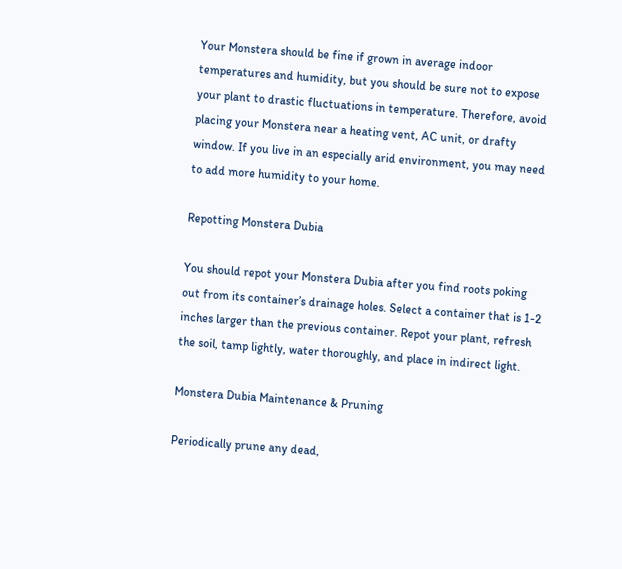Your Monstera should be fine if grown in average indoor temperatures and humidity, but you should be sure not to expose your plant to drastic fluctuations in temperature. Therefore, avoid placing your Monstera near a heating vent, AC unit, or drafty window. If you live in an especially arid environment, you may need to add more humidity to your home.

Repotting Monstera Dubia

You should repot your Monstera Dubia after you find roots poking out from its container’s drainage holes. Select a container that is 1-2 inches larger than the previous container. Repot your plant, refresh the soil, tamp lightly, water thoroughly, and place in indirect light.

Monstera Dubia Maintenance & Pruning

Periodically prune any dead,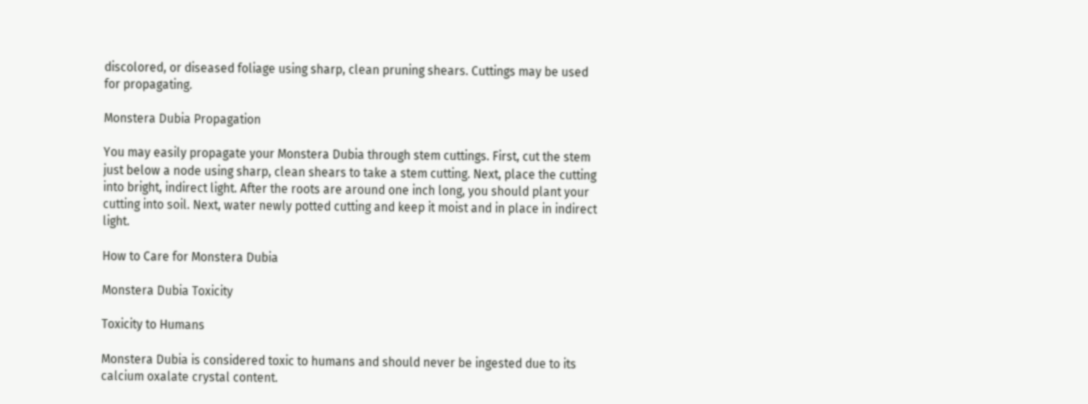discolored, or diseased foliage using sharp, clean pruning shears. Cuttings may be used for propagating.

Monstera Dubia Propagation

You may easily propagate your Monstera Dubia through stem cuttings. First, cut the stem just below a node using sharp, clean shears to take a stem cutting. Next, place the cutting into bright, indirect light. After the roots are around one inch long, you should plant your cutting into soil. Next, water newly potted cutting and keep it moist and in place in indirect light.

How to Care for Monstera Dubia

Monstera Dubia Toxicity

Toxicity to Humans

Monstera Dubia is considered toxic to humans and should never be ingested due to its calcium oxalate crystal content.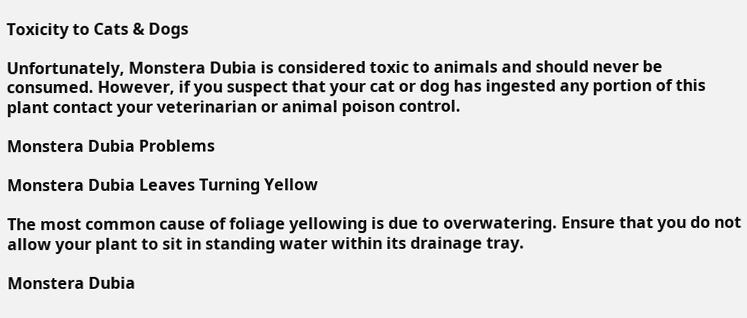Toxicity to Cats & Dogs

Unfortunately, Monstera Dubia is considered toxic to animals and should never be consumed. However, if you suspect that your cat or dog has ingested any portion of this plant contact your veterinarian or animal poison control.

Monstera Dubia Problems

Monstera Dubia Leaves Turning Yellow

The most common cause of foliage yellowing is due to overwatering. Ensure that you do not allow your plant to sit in standing water within its drainage tray.

Monstera Dubia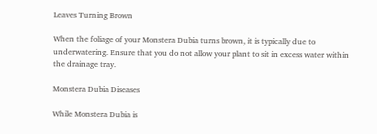Leaves Turning Brown

When the foliage of your Monstera Dubia turns brown, it is typically due to underwatering. Ensure that you do not allow your plant to sit in excess water within the drainage tray.

Monstera Dubia Diseases

While Monstera Dubia is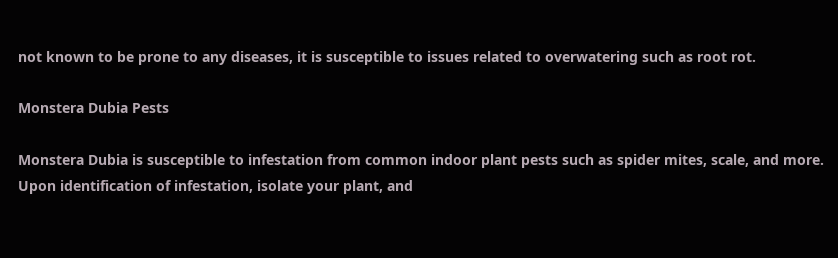not known to be prone to any diseases, it is susceptible to issues related to overwatering such as root rot.

Monstera Dubia Pests

Monstera Dubia is susceptible to infestation from common indoor plant pests such as spider mites, scale, and more. Upon identification of infestation, isolate your plant, and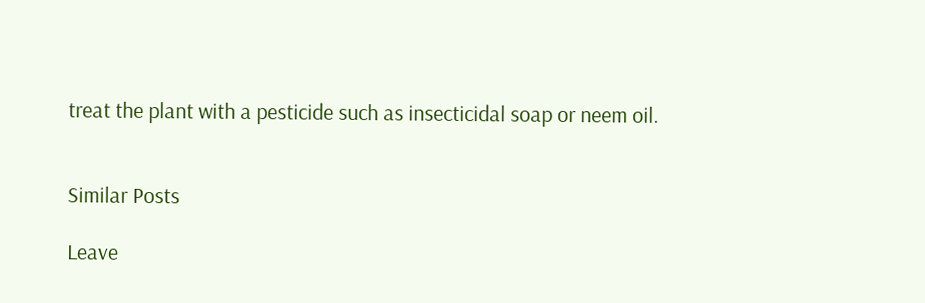treat the plant with a pesticide such as insecticidal soap or neem oil.


Similar Posts

Leave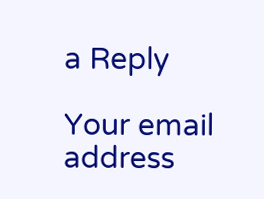a Reply

Your email address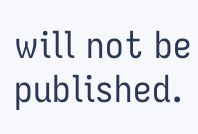will not be published.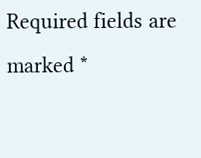Required fields are marked *